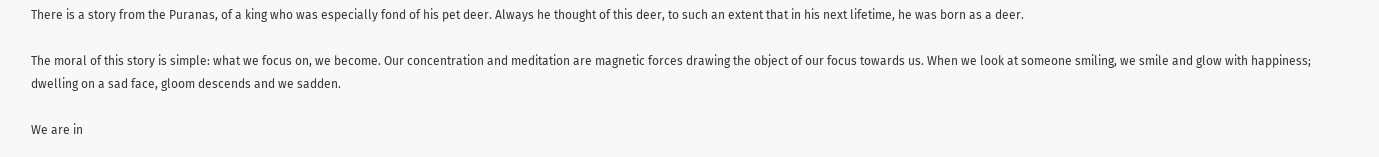There is a story from the Puranas, of a king who was especially fond of his pet deer. Always he thought of this deer, to such an extent that in his next lifetime, he was born as a deer.

The moral of this story is simple: what we focus on, we become. Our concentration and meditation are magnetic forces drawing the object of our focus towards us. When we look at someone smiling, we smile and glow with happiness; dwelling on a sad face, gloom descends and we sadden.

We are in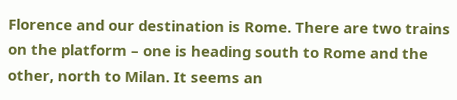Florence and our destination is Rome. There are two trains on the platform – one is heading south to Rome and the other, north to Milan. It seems an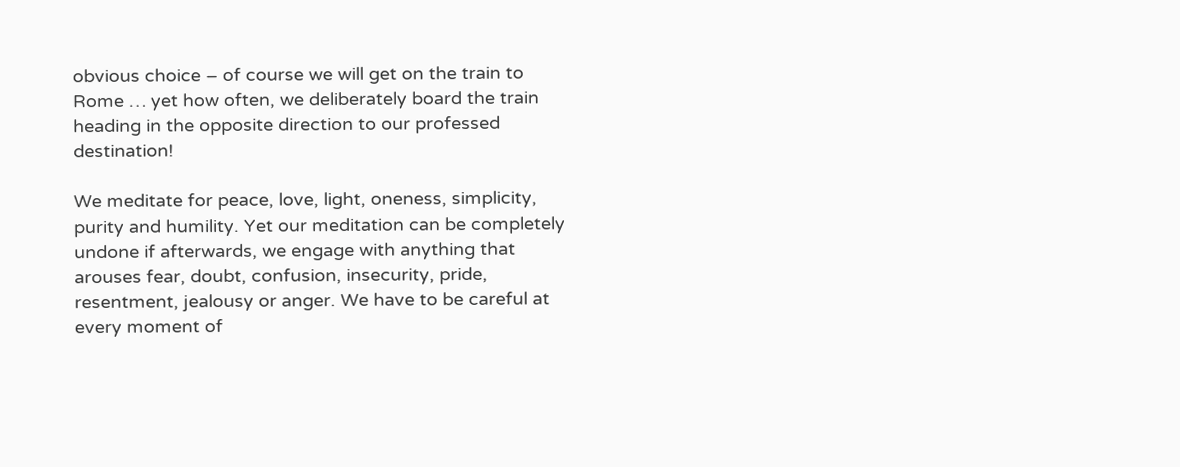obvious choice – of course we will get on the train to Rome … yet how often, we deliberately board the train heading in the opposite direction to our professed destination!

We meditate for peace, love, light, oneness, simplicity, purity and humility. Yet our meditation can be completely undone if afterwards, we engage with anything that arouses fear, doubt, confusion, insecurity, pride, resentment, jealousy or anger. We have to be careful at every moment of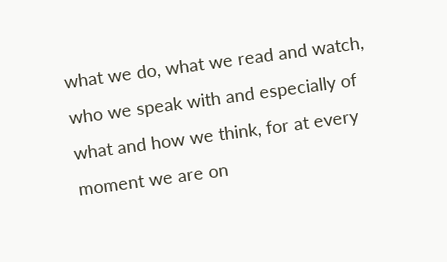what we do, what we read and watch, who we speak with and especially of what and how we think, for at every moment we are on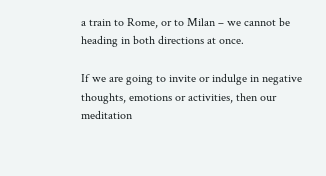a train to Rome, or to Milan – we cannot be heading in both directions at once.

If we are going to invite or indulge in negative thoughts, emotions or activities, then our meditation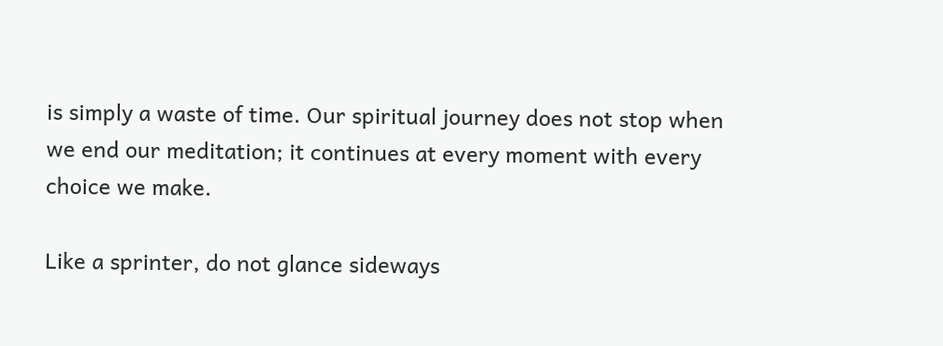is simply a waste of time. Our spiritual journey does not stop when we end our meditation; it continues at every moment with every choice we make.

Like a sprinter, do not glance sideways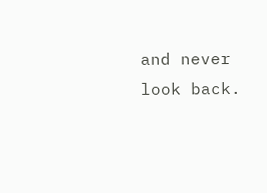and never look back.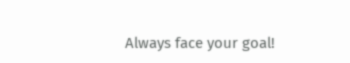Always face your goal!